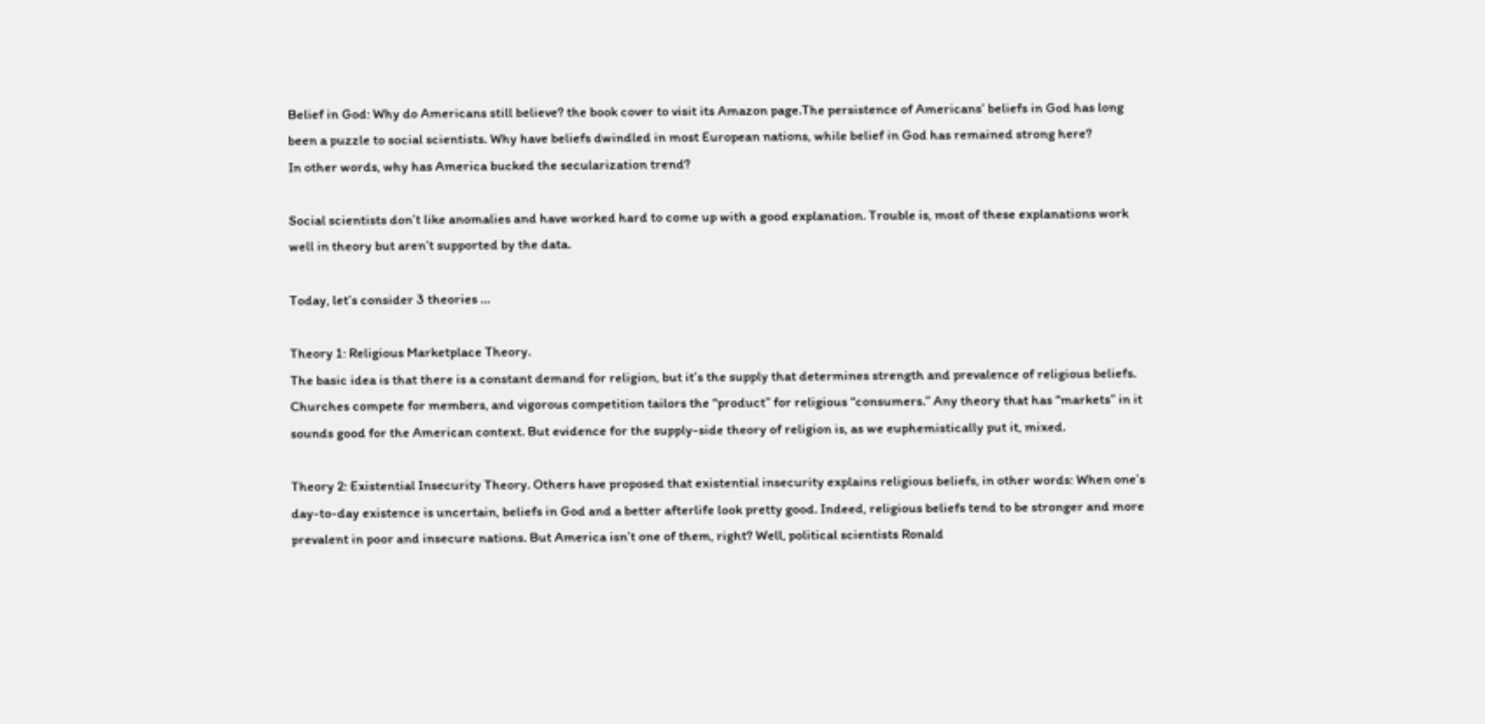Belief in God: Why do Americans still believe? the book cover to visit its Amazon page.The persistence of Americans’ beliefs in God has long been a puzzle to social scientists. Why have beliefs dwindled in most European nations, while belief in God has remained strong here?
In other words, why has America bucked the secularization trend?

Social scientists don’t like anomalies and have worked hard to come up with a good explanation. Trouble is, most of these explanations work well in theory but aren’t supported by the data.

Today, let’s consider 3 theories …

Theory 1: Religious Marketplace Theory.
The basic idea is that there is a constant demand for religion, but it’s the supply that determines strength and prevalence of religious beliefs. Churches compete for members, and vigorous competition tailors the “product” for religious “consumers.” Any theory that has “markets” in it sounds good for the American context. But evidence for the supply-side theory of religion is, as we euphemistically put it, mixed.

Theory 2: Existential Insecurity Theory. Others have proposed that existential insecurity explains religious beliefs, in other words: When one’s day-to-day existence is uncertain, beliefs in God and a better afterlife look pretty good. Indeed, religious beliefs tend to be stronger and more prevalent in poor and insecure nations. But America isn’t one of them, right? Well, political scientists Ronald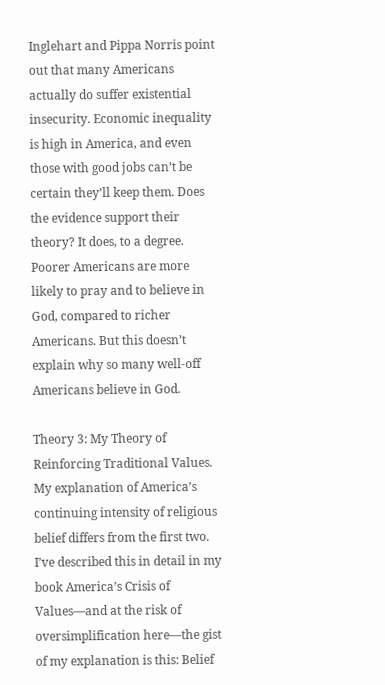Inglehart and Pippa Norris point out that many Americans actually do suffer existential insecurity. Economic inequality is high in America, and even those with good jobs can’t be certain they’ll keep them. Does the evidence support their theory? It does, to a degree. Poorer Americans are more likely to pray and to believe in God, compared to richer Americans. But this doesn’t explain why so many well-off Americans believe in God.

Theory 3: My Theory of Reinforcing Traditional Values. My explanation of America’s continuing intensity of religious belief differs from the first two. I’ve described this in detail in my book America’s Crisis of Values—and at the risk of oversimplification here—the gist of my explanation is this: Belief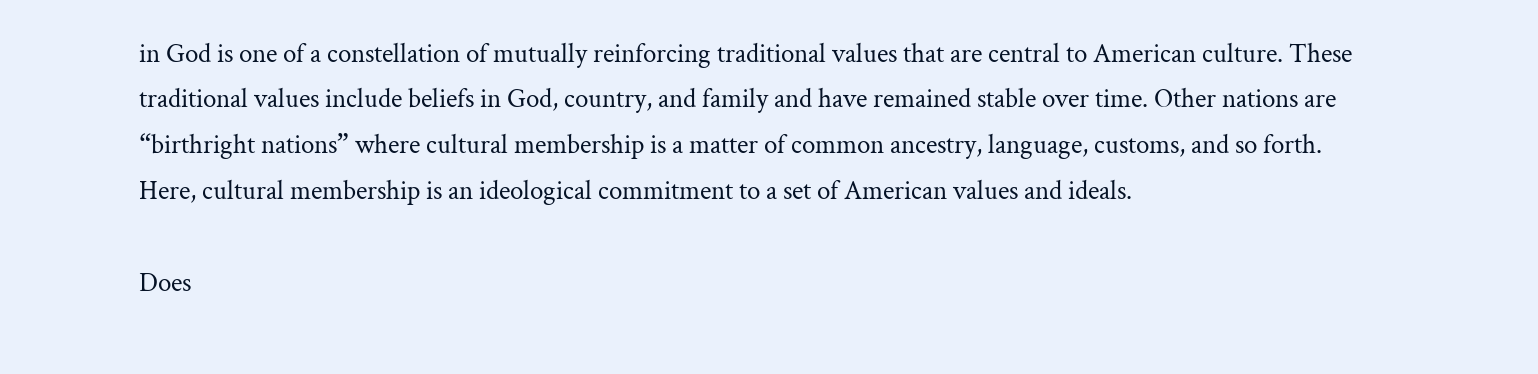in God is one of a constellation of mutually reinforcing traditional values that are central to American culture. These traditional values include beliefs in God, country, and family and have remained stable over time. Other nations are “birthright nations” where cultural membership is a matter of common ancestry, language, customs, and so forth. Here, cultural membership is an ideological commitment to a set of American values and ideals.

Does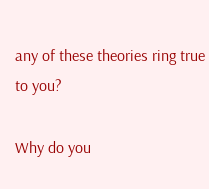any of these theories ring true to you?

Why do you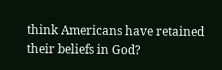think Americans have retained their beliefs in God?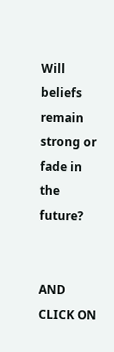Will beliefs remain strong or fade in the future?


AND CLICK ON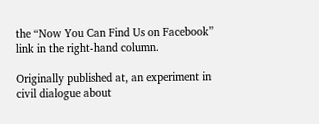the “Now You Can Find Us on Facebook” link in the right-hand column.

Originally published at, an experiment in civil dialogue about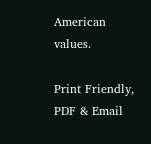American values.

Print Friendly, PDF & Email